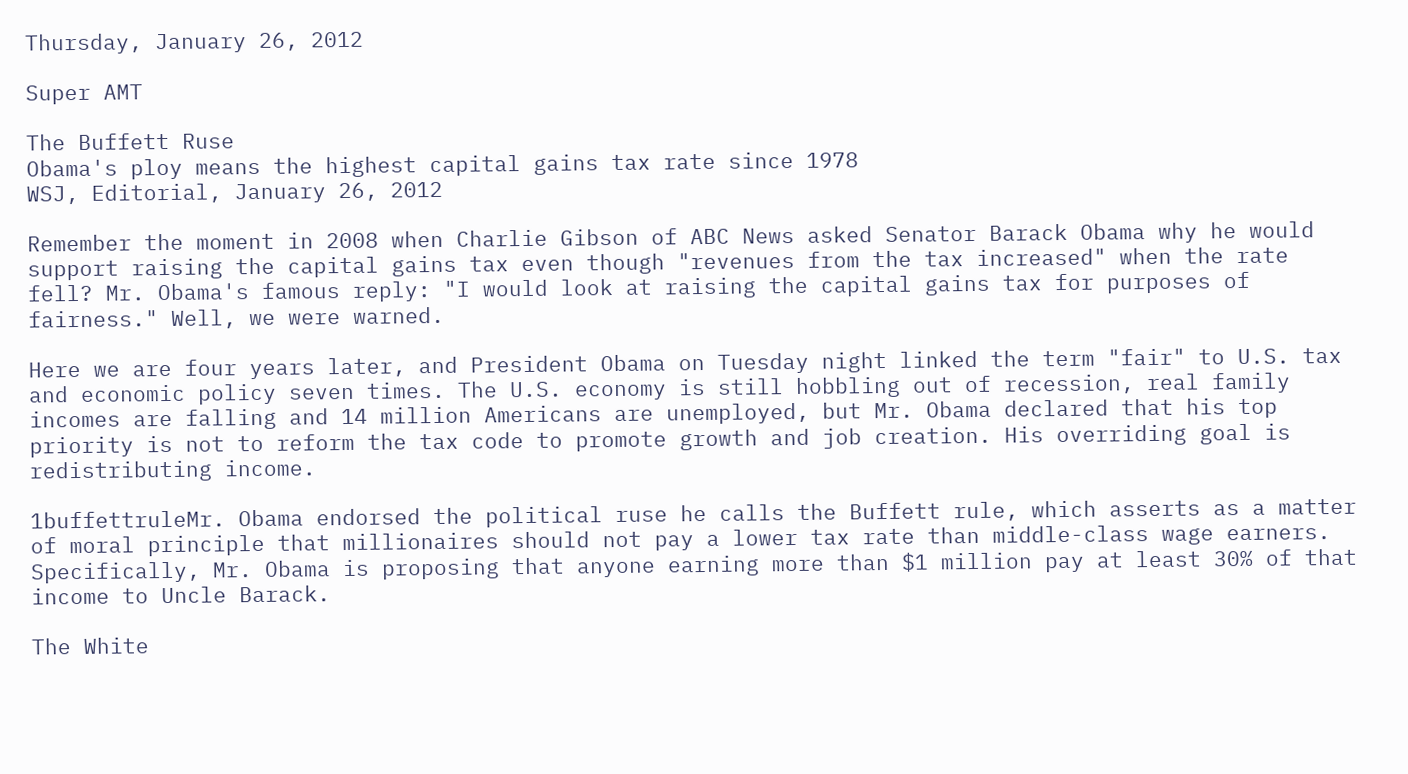Thursday, January 26, 2012

Super AMT

The Buffett Ruse
Obama's ploy means the highest capital gains tax rate since 1978
WSJ, Editorial, January 26, 2012

Remember the moment in 2008 when Charlie Gibson of ABC News asked Senator Barack Obama why he would support raising the capital gains tax even though "revenues from the tax increased" when the rate fell? Mr. Obama's famous reply: "I would look at raising the capital gains tax for purposes of fairness." Well, we were warned.

Here we are four years later, and President Obama on Tuesday night linked the term "fair" to U.S. tax and economic policy seven times. The U.S. economy is still hobbling out of recession, real family incomes are falling and 14 million Americans are unemployed, but Mr. Obama declared that his top priority is not to reform the tax code to promote growth and job creation. His overriding goal is redistributing income.

1buffettruleMr. Obama endorsed the political ruse he calls the Buffett rule, which asserts as a matter of moral principle that millionaires should not pay a lower tax rate than middle-class wage earners. Specifically, Mr. Obama is proposing that anyone earning more than $1 million pay at least 30% of that income to Uncle Barack.

The White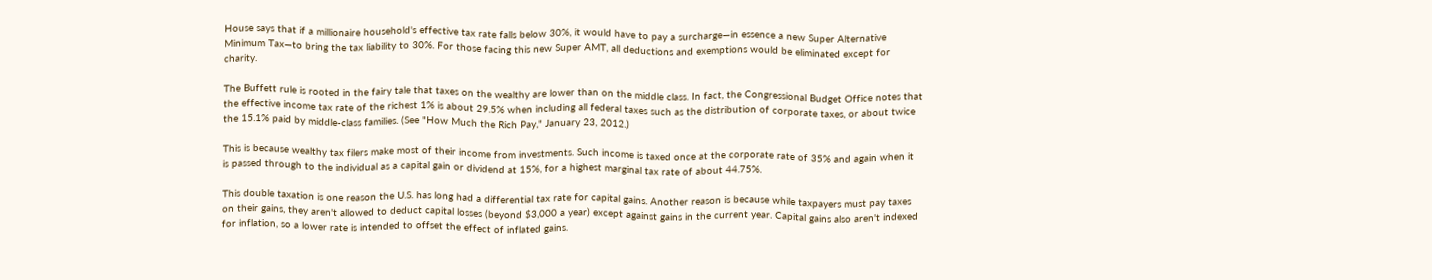House says that if a millionaire household's effective tax rate falls below 30%, it would have to pay a surcharge—in essence a new Super Alternative Minimum Tax—to bring the tax liability to 30%. For those facing this new Super AMT, all deductions and exemptions would be eliminated except for charity.

The Buffett rule is rooted in the fairy tale that taxes on the wealthy are lower than on the middle class. In fact, the Congressional Budget Office notes that the effective income tax rate of the richest 1% is about 29.5% when including all federal taxes such as the distribution of corporate taxes, or about twice the 15.1% paid by middle-class families. (See "How Much the Rich Pay," January 23, 2012.)

This is because wealthy tax filers make most of their income from investments. Such income is taxed once at the corporate rate of 35% and again when it is passed through to the individual as a capital gain or dividend at 15%, for a highest marginal tax rate of about 44.75%.

This double taxation is one reason the U.S. has long had a differential tax rate for capital gains. Another reason is because while taxpayers must pay taxes on their gains, they aren't allowed to deduct capital losses (beyond $3,000 a year) except against gains in the current year. Capital gains also aren't indexed for inflation, so a lower rate is intended to offset the effect of inflated gains.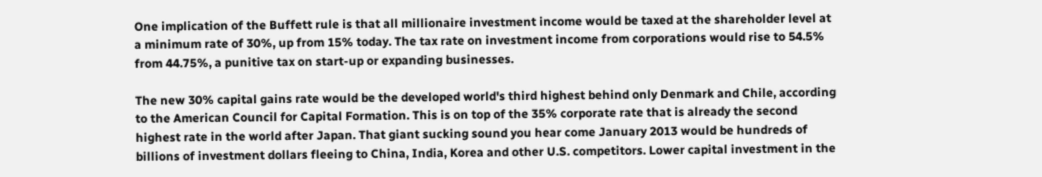One implication of the Buffett rule is that all millionaire investment income would be taxed at the shareholder level at a minimum rate of 30%, up from 15% today. The tax rate on investment income from corporations would rise to 54.5% from 44.75%, a punitive tax on start-up or expanding businesses.

The new 30% capital gains rate would be the developed world's third highest behind only Denmark and Chile, according to the American Council for Capital Formation. This is on top of the 35% corporate rate that is already the second highest rate in the world after Japan. That giant sucking sound you hear come January 2013 would be hundreds of billions of investment dollars fleeing to China, India, Korea and other U.S. competitors. Lower capital investment in the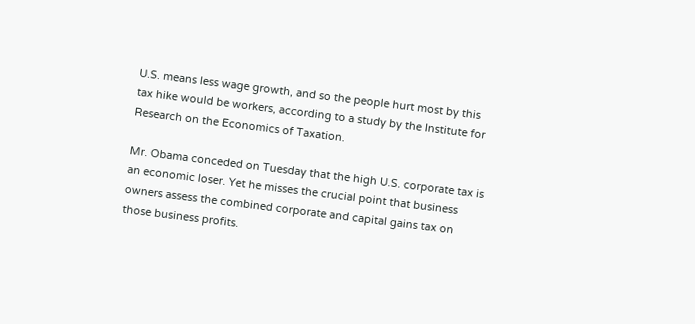U.S. means less wage growth, and so the people hurt most by this tax hike would be workers, according to a study by the Institute for Research on the Economics of Taxation.

Mr. Obama conceded on Tuesday that the high U.S. corporate tax is an economic loser. Yet he misses the crucial point that business owners assess the combined corporate and capital gains tax on those business profits.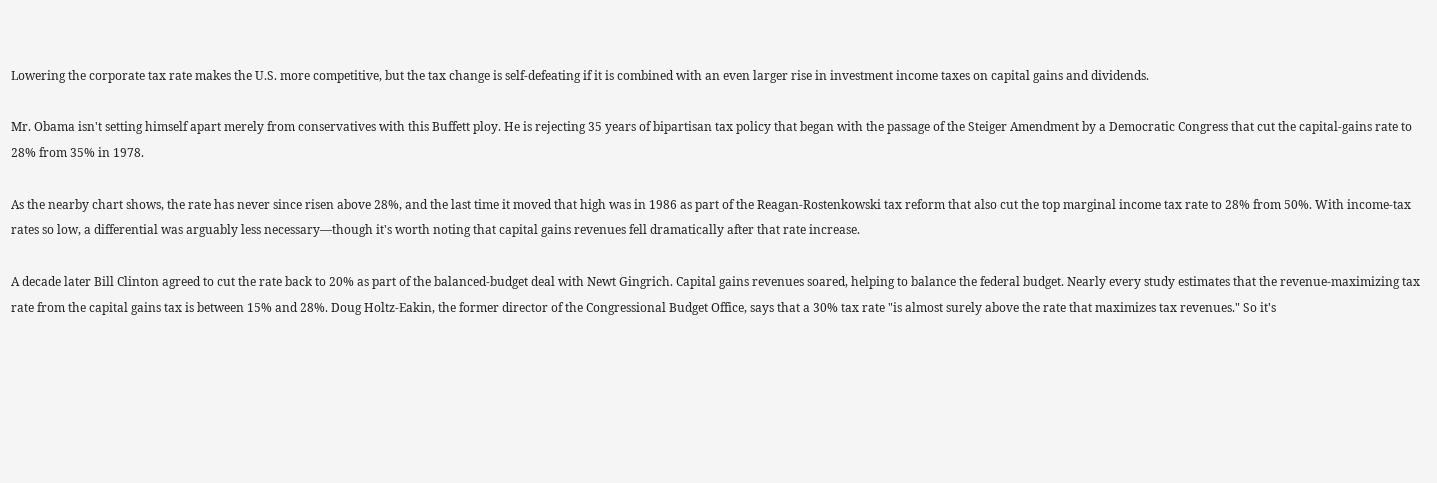Lowering the corporate tax rate makes the U.S. more competitive, but the tax change is self-defeating if it is combined with an even larger rise in investment income taxes on capital gains and dividends.

Mr. Obama isn't setting himself apart merely from conservatives with this Buffett ploy. He is rejecting 35 years of bipartisan tax policy that began with the passage of the Steiger Amendment by a Democratic Congress that cut the capital-gains rate to 28% from 35% in 1978.

As the nearby chart shows, the rate has never since risen above 28%, and the last time it moved that high was in 1986 as part of the Reagan-Rostenkowski tax reform that also cut the top marginal income tax rate to 28% from 50%. With income-tax rates so low, a differential was arguably less necessary—though it's worth noting that capital gains revenues fell dramatically after that rate increase.

A decade later Bill Clinton agreed to cut the rate back to 20% as part of the balanced-budget deal with Newt Gingrich. Capital gains revenues soared, helping to balance the federal budget. Nearly every study estimates that the revenue-maximizing tax rate from the capital gains tax is between 15% and 28%. Doug Holtz-Eakin, the former director of the Congressional Budget Office, says that a 30% tax rate "is almost surely above the rate that maximizes tax revenues." So it's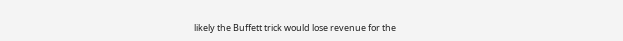likely the Buffett trick would lose revenue for the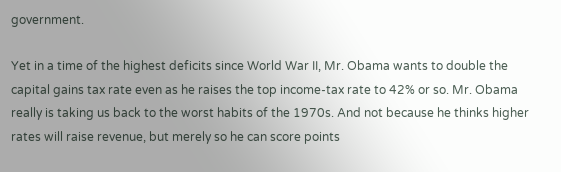government.

Yet in a time of the highest deficits since World War II, Mr. Obama wants to double the capital gains tax rate even as he raises the top income-tax rate to 42% or so. Mr. Obama really is taking us back to the worst habits of the 1970s. And not because he thinks higher rates will raise revenue, but merely so he can score points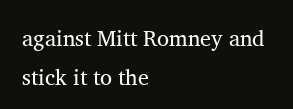against Mitt Romney and stick it to the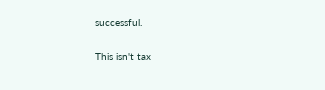successful.

This isn't tax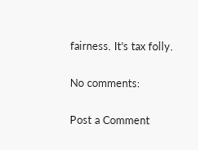fairness. It's tax folly.

No comments:

Post a Comment